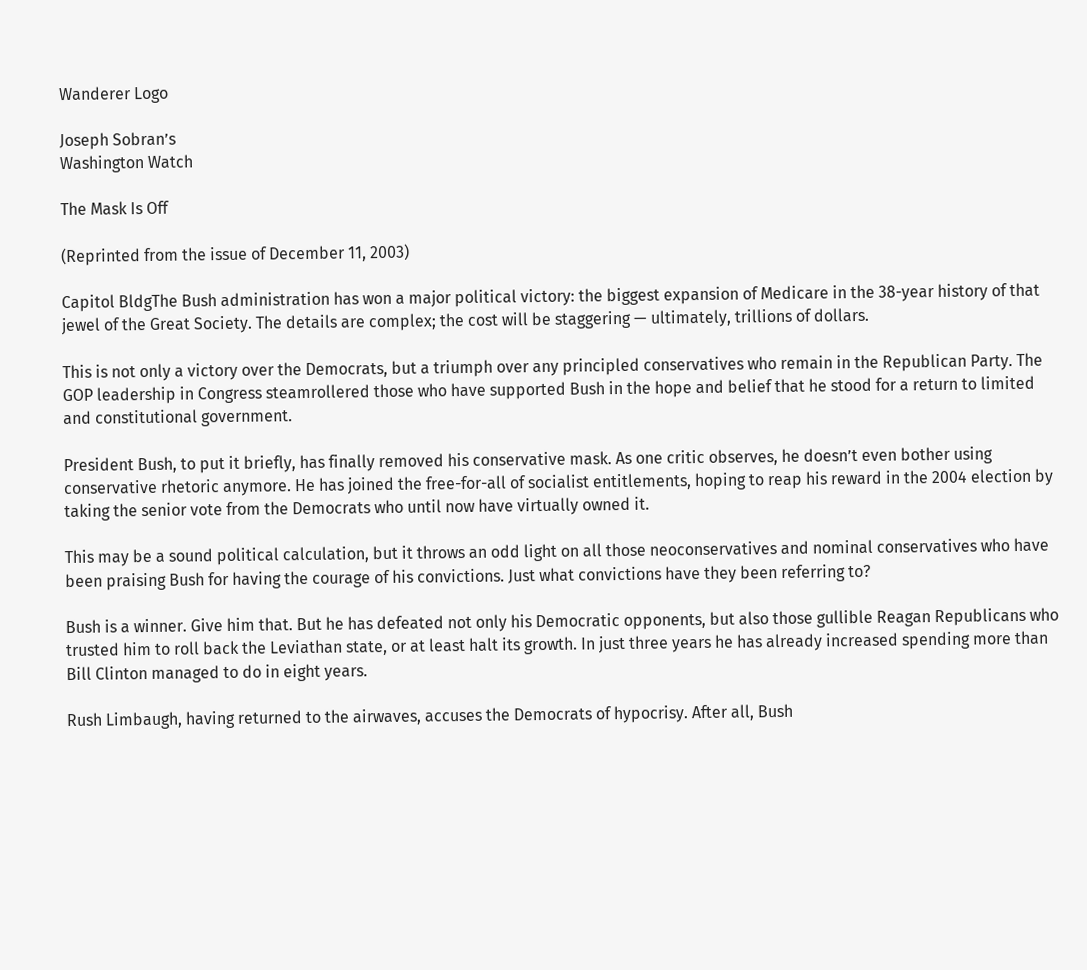Wanderer Logo

Joseph Sobran’s
Washington Watch

The Mask Is Off

(Reprinted from the issue of December 11, 2003)

Capitol BldgThe Bush administration has won a major political victory: the biggest expansion of Medicare in the 38-year history of that jewel of the Great Society. The details are complex; the cost will be staggering — ultimately, trillions of dollars.

This is not only a victory over the Democrats, but a triumph over any principled conservatives who remain in the Republican Party. The GOP leadership in Congress steamrollered those who have supported Bush in the hope and belief that he stood for a return to limited and constitutional government.

President Bush, to put it briefly, has finally removed his conservative mask. As one critic observes, he doesn’t even bother using conservative rhetoric anymore. He has joined the free-for-all of socialist entitlements, hoping to reap his reward in the 2004 election by taking the senior vote from the Democrats who until now have virtually owned it.

This may be a sound political calculation, but it throws an odd light on all those neoconservatives and nominal conservatives who have been praising Bush for having the courage of his convictions. Just what convictions have they been referring to?

Bush is a winner. Give him that. But he has defeated not only his Democratic opponents, but also those gullible Reagan Republicans who trusted him to roll back the Leviathan state, or at least halt its growth. In just three years he has already increased spending more than Bill Clinton managed to do in eight years.

Rush Limbaugh, having returned to the airwaves, accuses the Democrats of hypocrisy. After all, Bush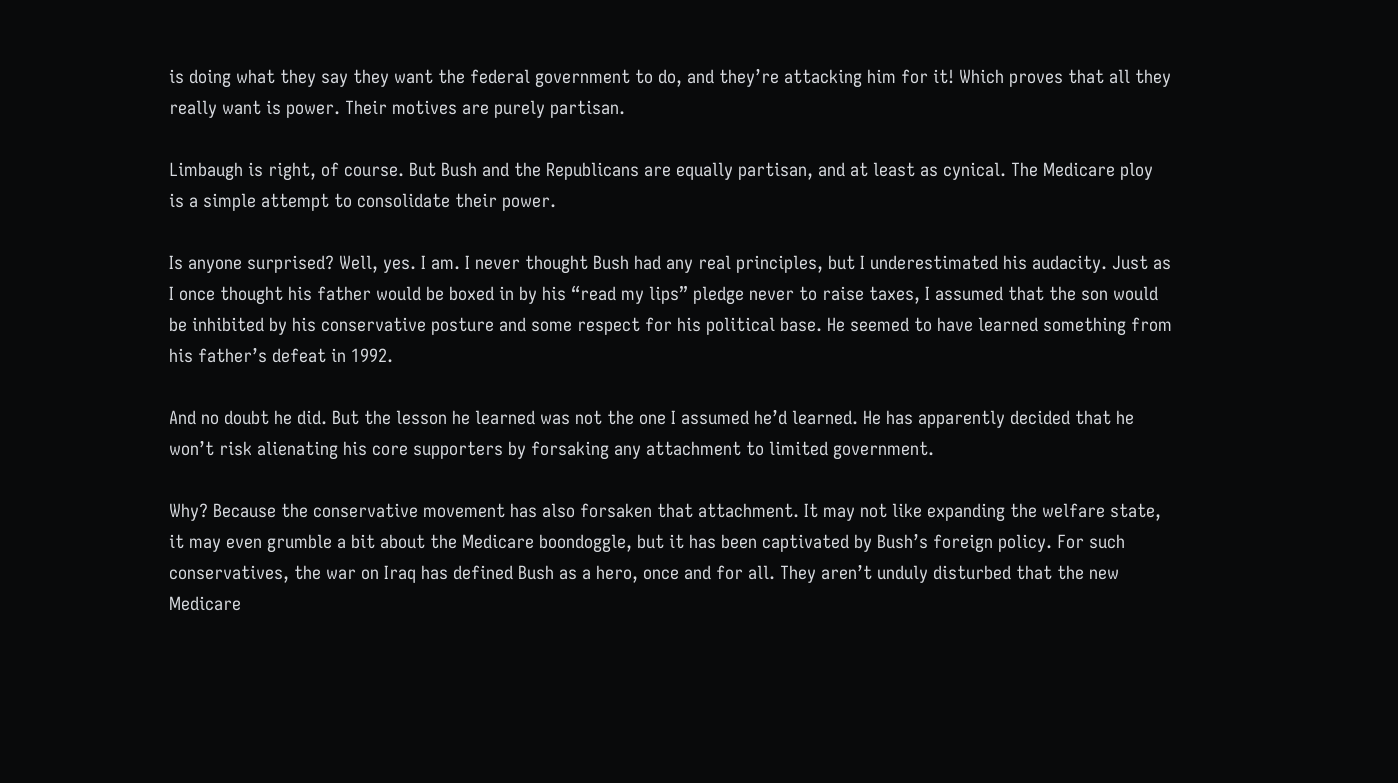is doing what they say they want the federal government to do, and they’re attacking him for it! Which proves that all they really want is power. Their motives are purely partisan.

Limbaugh is right, of course. But Bush and the Republicans are equally partisan, and at least as cynical. The Medicare ploy is a simple attempt to consolidate their power.

Is anyone surprised? Well, yes. I am. I never thought Bush had any real principles, but I underestimated his audacity. Just as I once thought his father would be boxed in by his “read my lips” pledge never to raise taxes, I assumed that the son would be inhibited by his conservative posture and some respect for his political base. He seemed to have learned something from his father’s defeat in 1992.

And no doubt he did. But the lesson he learned was not the one I assumed he’d learned. He has apparently decided that he won’t risk alienating his core supporters by forsaking any attachment to limited government.

Why? Because the conservative movement has also forsaken that attachment. It may not like expanding the welfare state, it may even grumble a bit about the Medicare boondoggle, but it has been captivated by Bush’s foreign policy. For such conservatives, the war on Iraq has defined Bush as a hero, once and for all. They aren’t unduly disturbed that the new Medicare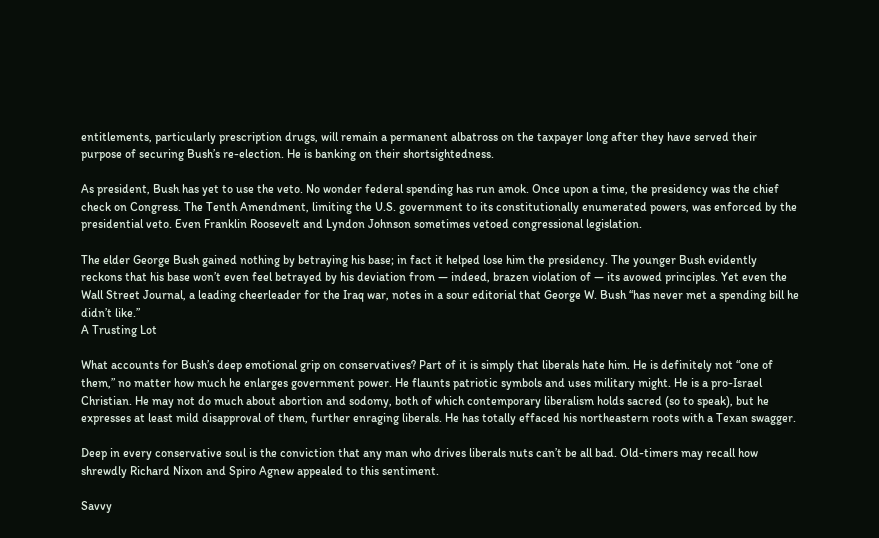entitlements, particularly prescription drugs, will remain a permanent albatross on the taxpayer long after they have served their purpose of securing Bush’s re-election. He is banking on their shortsightedness.

As president, Bush has yet to use the veto. No wonder federal spending has run amok. Once upon a time, the presidency was the chief check on Congress. The Tenth Amendment, limiting the U.S. government to its constitutionally enumerated powers, was enforced by the presidential veto. Even Franklin Roosevelt and Lyndon Johnson sometimes vetoed congressional legislation.

The elder George Bush gained nothing by betraying his base; in fact it helped lose him the presidency. The younger Bush evidently reckons that his base won’t even feel betrayed by his deviation from — indeed, brazen violation of — its avowed principles. Yet even the Wall Street Journal, a leading cheerleader for the Iraq war, notes in a sour editorial that George W. Bush “has never met a spending bill he didn’t like.”
A Trusting Lot

What accounts for Bush’s deep emotional grip on conservatives? Part of it is simply that liberals hate him. He is definitely not “one of them,” no matter how much he enlarges government power. He flaunts patriotic symbols and uses military might. He is a pro-Israel Christian. He may not do much about abortion and sodomy, both of which contemporary liberalism holds sacred (so to speak), but he expresses at least mild disapproval of them, further enraging liberals. He has totally effaced his northeastern roots with a Texan swagger.

Deep in every conservative soul is the conviction that any man who drives liberals nuts can’t be all bad. Old-timers may recall how shrewdly Richard Nixon and Spiro Agnew appealed to this sentiment.

Savvy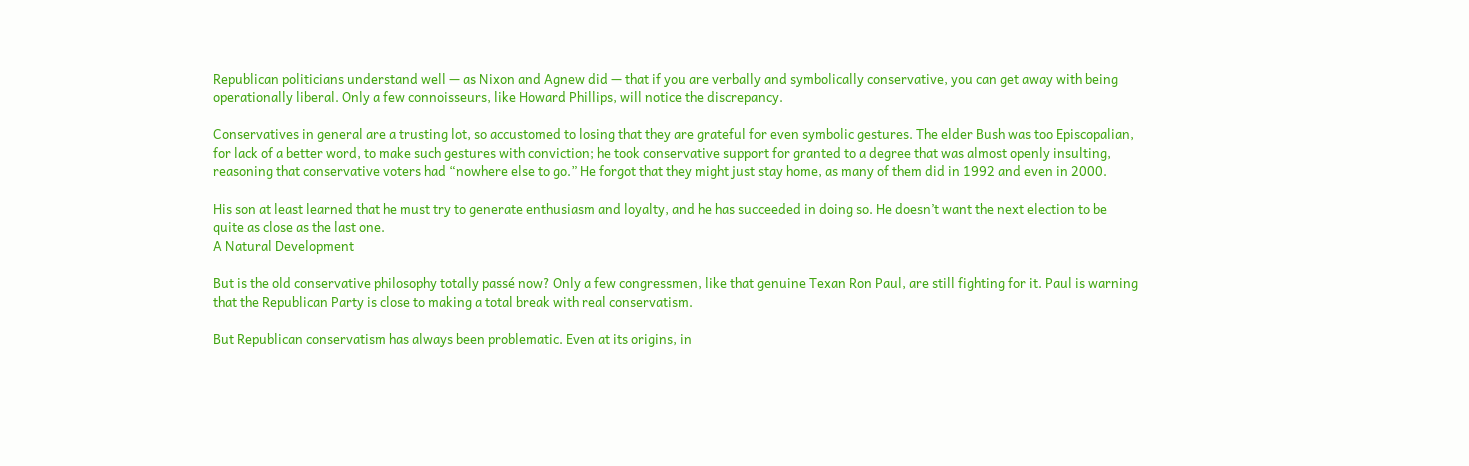Republican politicians understand well — as Nixon and Agnew did — that if you are verbally and symbolically conservative, you can get away with being operationally liberal. Only a few connoisseurs, like Howard Phillips, will notice the discrepancy.

Conservatives in general are a trusting lot, so accustomed to losing that they are grateful for even symbolic gestures. The elder Bush was too Episcopalian, for lack of a better word, to make such gestures with conviction; he took conservative support for granted to a degree that was almost openly insulting, reasoning that conservative voters had “nowhere else to go.” He forgot that they might just stay home, as many of them did in 1992 and even in 2000.

His son at least learned that he must try to generate enthusiasm and loyalty, and he has succeeded in doing so. He doesn’t want the next election to be quite as close as the last one.
A Natural Development

But is the old conservative philosophy totally passé now? Only a few congressmen, like that genuine Texan Ron Paul, are still fighting for it. Paul is warning that the Republican Party is close to making a total break with real conservatism.

But Republican conservatism has always been problematic. Even at its origins, in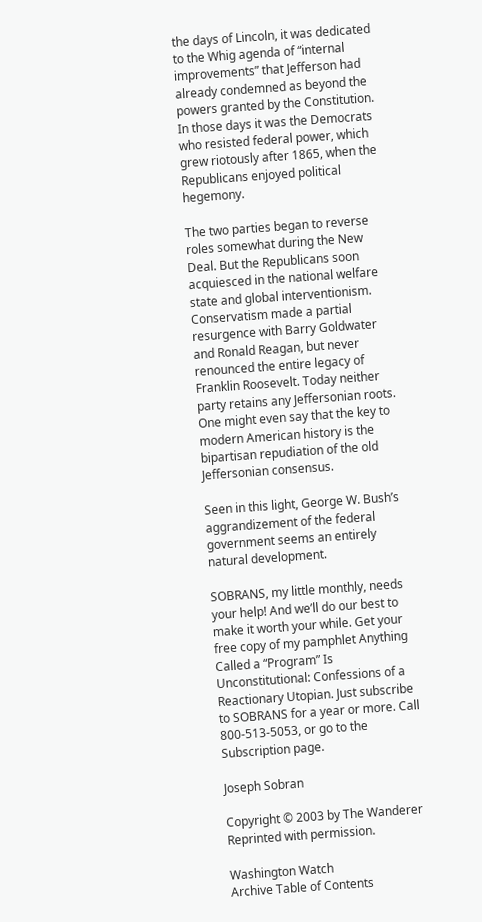the days of Lincoln, it was dedicated to the Whig agenda of “internal improvements” that Jefferson had already condemned as beyond the powers granted by the Constitution. In those days it was the Democrats who resisted federal power, which grew riotously after 1865, when the Republicans enjoyed political hegemony.

The two parties began to reverse roles somewhat during the New Deal. But the Republicans soon acquiesced in the national welfare state and global interventionism. Conservatism made a partial resurgence with Barry Goldwater and Ronald Reagan, but never renounced the entire legacy of Franklin Roosevelt. Today neither party retains any Jeffersonian roots. One might even say that the key to modern American history is the bipartisan repudiation of the old Jeffersonian consensus.

Seen in this light, George W. Bush’s aggrandizement of the federal government seems an entirely natural development.

SOBRANS, my little monthly, needs your help! And we’ll do our best to make it worth your while. Get your free copy of my pamphlet Anything Called a “Program” Is Unconstitutional: Confessions of a Reactionary Utopian. Just subscribe to SOBRANS for a year or more. Call 800-513-5053, or go to the Subscription page.

Joseph Sobran

Copyright © 2003 by The Wanderer
Reprinted with permission.

Washington Watch
Archive Table of Contents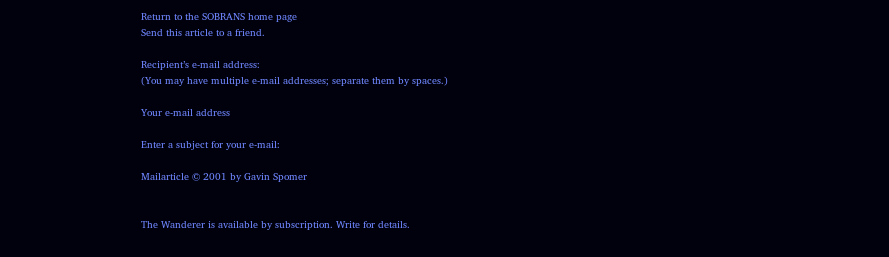Return to the SOBRANS home page
Send this article to a friend.

Recipient’s e-mail address:
(You may have multiple e-mail addresses; separate them by spaces.)

Your e-mail address

Enter a subject for your e-mail:

Mailarticle © 2001 by Gavin Spomer


The Wanderer is available by subscription. Write for details.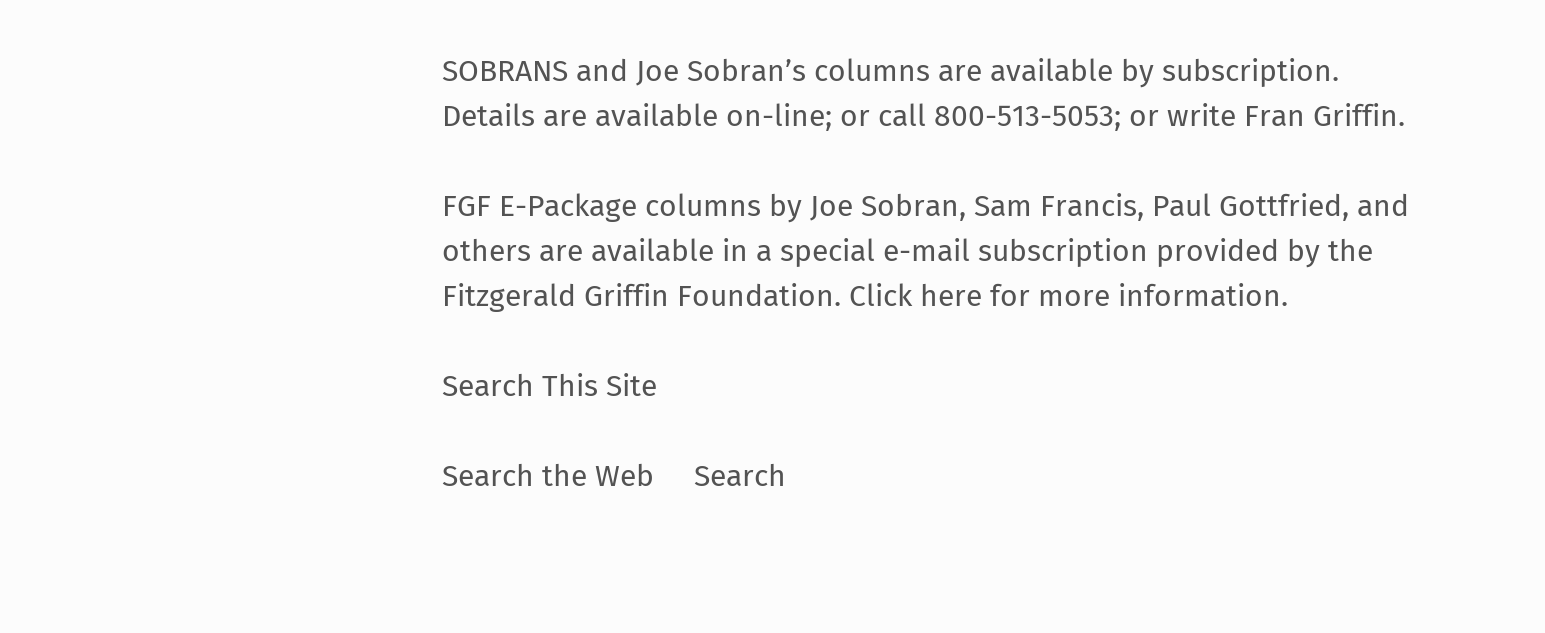SOBRANS and Joe Sobran’s columns are available by subscription. Details are available on-line; or call 800-513-5053; or write Fran Griffin.

FGF E-Package columns by Joe Sobran, Sam Francis, Paul Gottfried, and others are available in a special e-mail subscription provided by the Fitzgerald Griffin Foundation. Click here for more information.

Search This Site

Search the Web     Search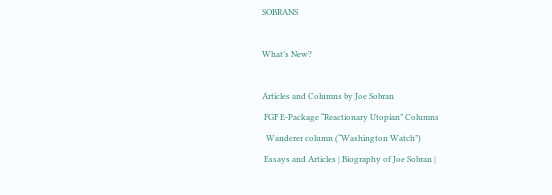SOBRANS

What’s New?

Articles and Columns by Joe Sobran
 FGF E-Package “Reactionary Utopian” Columns
  Wanderer column (“Washington Watch”)
 Essays and Articles | Biography of Joe Sobran |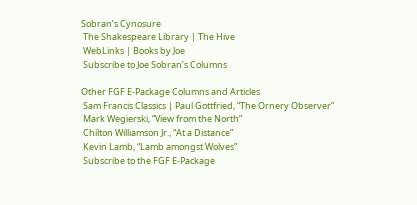Sobran’s Cynosure
 The Shakespeare Library | The Hive
 WebLinks | Books by Joe
 Subscribe to Joe Sobran’s Columns

Other FGF E-Package Columns and Articles
 Sam Francis Classics | Paul Gottfried, “The Ornery Observer”
 Mark Wegierski, “View from the North”
 Chilton Williamson Jr., “At a Distance”
 Kevin Lamb, “Lamb amongst Wolves”
 Subscribe to the FGF E-Package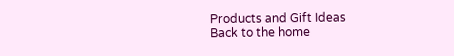Products and Gift Ideas
Back to the home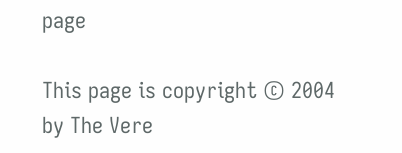page

This page is copyright © 2004 by The Vere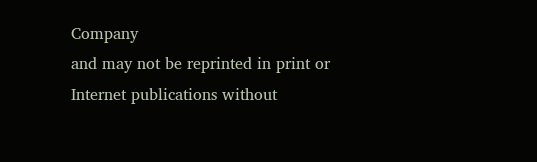Company
and may not be reprinted in print or
Internet publications without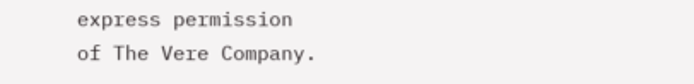express permission
of The Vere Company.